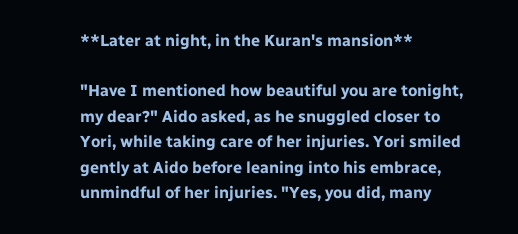**Later at night, in the Kuran's mansion**

"Have I mentioned how beautiful you are tonight, my dear?" Aido asked, as he snuggled closer to Yori, while taking care of her injuries. Yori smiled gently at Aido before leaning into his embrace, unmindful of her injuries. "Yes, you did, many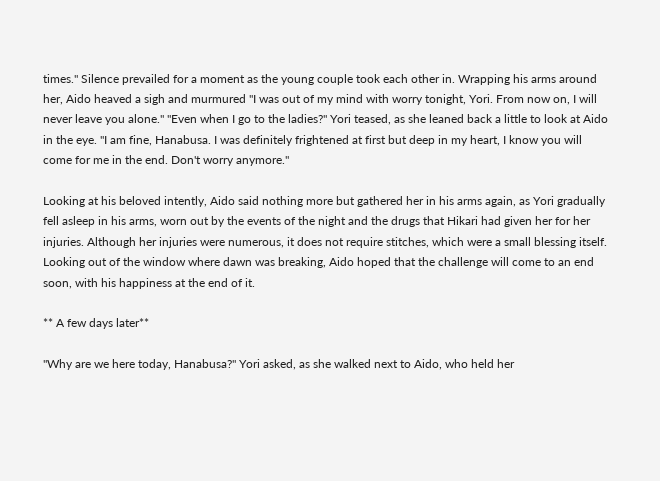times." Silence prevailed for a moment as the young couple took each other in. Wrapping his arms around her, Aido heaved a sigh and murmured "I was out of my mind with worry tonight, Yori. From now on, I will never leave you alone." "Even when I go to the ladies?" Yori teased, as she leaned back a little to look at Aido in the eye. "I am fine, Hanabusa. I was definitely frightened at first but deep in my heart, I know you will come for me in the end. Don't worry anymore."

Looking at his beloved intently, Aido said nothing more but gathered her in his arms again, as Yori gradually fell asleep in his arms, worn out by the events of the night and the drugs that Hikari had given her for her injuries. Although her injuries were numerous, it does not require stitches, which were a small blessing itself. Looking out of the window where dawn was breaking, Aido hoped that the challenge will come to an end soon, with his happiness at the end of it.

** A few days later**

"Why are we here today, Hanabusa?" Yori asked, as she walked next to Aido, who held her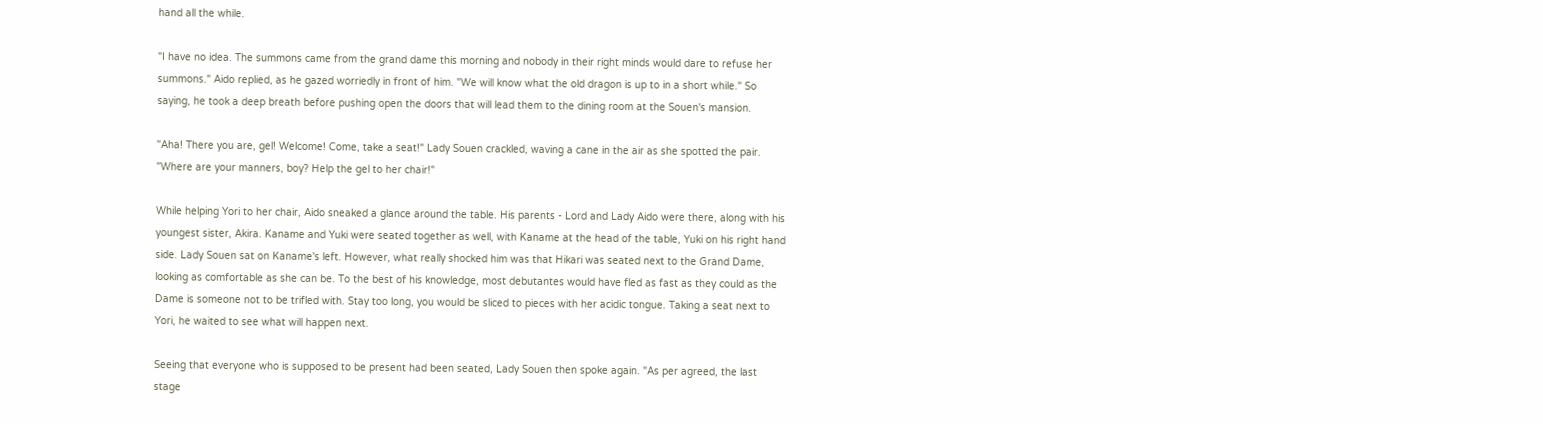hand all the while.

"I have no idea. The summons came from the grand dame this morning and nobody in their right minds would dare to refuse her summons." Aido replied, as he gazed worriedly in front of him. "We will know what the old dragon is up to in a short while." So saying, he took a deep breath before pushing open the doors that will lead them to the dining room at the Souen's mansion.

"Aha! There you are, gel! Welcome! Come, take a seat!" Lady Souen crackled, waving a cane in the air as she spotted the pair. "Where are your manners, boy? Help the gel to her chair!"

While helping Yori to her chair, Aido sneaked a glance around the table. His parents - Lord and Lady Aido were there, along with his youngest sister, Akira. Kaname and Yuki were seated together as well, with Kaname at the head of the table, Yuki on his right hand side. Lady Souen sat on Kaname's left. However, what really shocked him was that Hikari was seated next to the Grand Dame, looking as comfortable as she can be. To the best of his knowledge, most debutantes would have fled as fast as they could as the Dame is someone not to be trifled with. Stay too long, you would be sliced to pieces with her acidic tongue. Taking a seat next to Yori, he waited to see what will happen next.

Seeing that everyone who is supposed to be present had been seated, Lady Souen then spoke again. "As per agreed, the last stage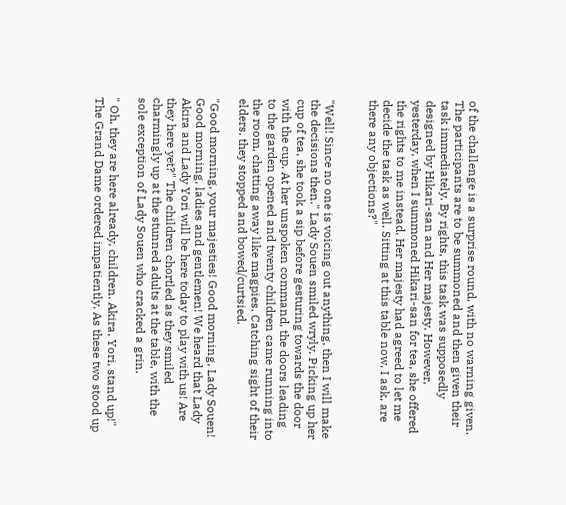of the challenge is a surprise round, with no warning given. The participants are to be summoned and then given their task immediately. By rights, this task was supposedly designed by Hikari-san and Her majesty. However, yesterday, when I summoned Hikari-san for tea, she offered the rights to me instead. Her majesty had agreed to let me decide the task as well. Sitting at this table now, I ask, are there any objections?"


"Well! Since no one is voicing out anything, then I will make the decisions then." Lady Souen smiled wryly. Picking up her cup of tea, she took a sip before gesturing towards the door with the cup. At her unspoken command, the doors leading to the garden opened and twenty children came running into the room, chatting away like magpies. Catching sight of their elders, they stopped and bowed/curtsied.

"Good morning, your majesties! Good morning, Lady Souen! Good morning, ladies and gentlemen! We heard that Lady Akira and Lady Yori will be here today to play with us! Are they here yet?" The children chortled as they smiled charmingly up at the stunned adults at the table, with the sole exception of Lady Souen who cracked a grin.

" Oh, they are here already, children. Akira, Yori, stand up!" The Grand Dame ordered impatiently. As these two stood up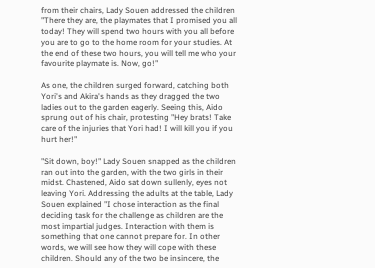from their chairs, Lady Souen addressed the children "There they are, the playmates that I promised you all today! They will spend two hours with you all before you are to go to the home room for your studies. At the end of these two hours, you will tell me who your favourite playmate is. Now, go!"

As one, the children surged forward, catching both Yori's and Akira's hands as they dragged the two ladies out to the garden eagerly. Seeing this, Aido sprung out of his chair, protesting "Hey brats! Take care of the injuries that Yori had! I will kill you if you hurt her!"

"Sit down, boy!" Lady Souen snapped as the children ran out into the garden, with the two girls in their midst. Chastened, Aido sat down sullenly, eyes not leaving Yori. Addressing the adults at the table, Lady Souen explained "I chose interaction as the final deciding task for the challenge as children are the most impartial judges. Interaction with them is something that one cannot prepare for. In other words, we will see how they will cope with these children. Should any of the two be insincere, the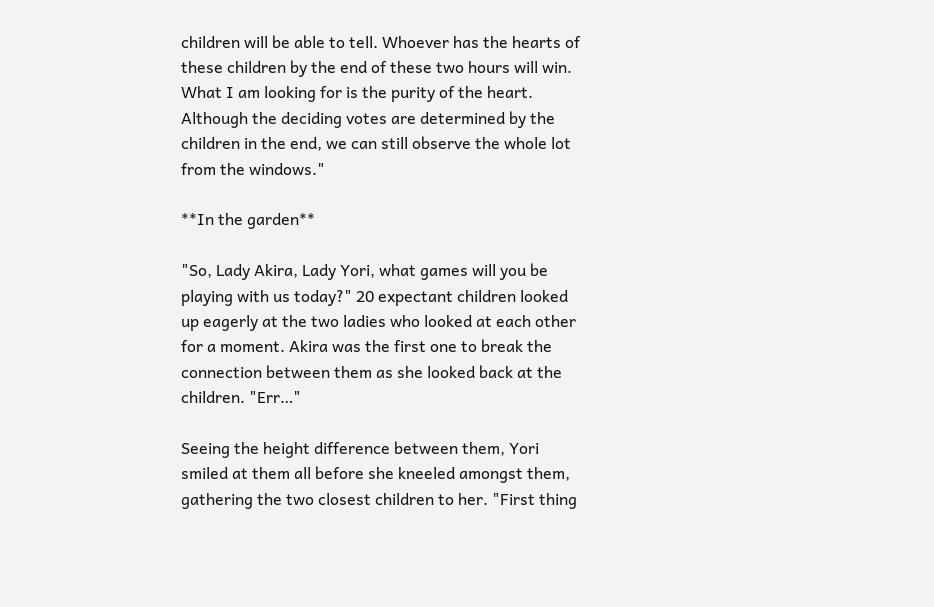children will be able to tell. Whoever has the hearts of these children by the end of these two hours will win. What I am looking for is the purity of the heart. Although the deciding votes are determined by the children in the end, we can still observe the whole lot from the windows."

**In the garden**

"So, Lady Akira, Lady Yori, what games will you be playing with us today?" 20 expectant children looked up eagerly at the two ladies who looked at each other for a moment. Akira was the first one to break the connection between them as she looked back at the children. "Err…"

Seeing the height difference between them, Yori smiled at them all before she kneeled amongst them, gathering the two closest children to her. "First thing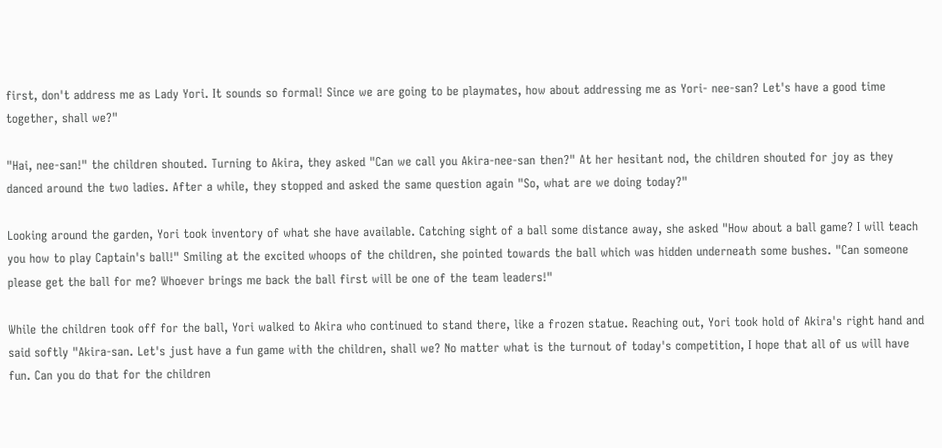first, don't address me as Lady Yori. It sounds so formal! Since we are going to be playmates, how about addressing me as Yori- nee-san? Let's have a good time together, shall we?"

"Hai, nee-san!" the children shouted. Turning to Akira, they asked "Can we call you Akira-nee-san then?" At her hesitant nod, the children shouted for joy as they danced around the two ladies. After a while, they stopped and asked the same question again "So, what are we doing today?"

Looking around the garden, Yori took inventory of what she have available. Catching sight of a ball some distance away, she asked "How about a ball game? I will teach you how to play Captain's ball!" Smiling at the excited whoops of the children, she pointed towards the ball which was hidden underneath some bushes. "Can someone please get the ball for me? Whoever brings me back the ball first will be one of the team leaders!"

While the children took off for the ball, Yori walked to Akira who continued to stand there, like a frozen statue. Reaching out, Yori took hold of Akira's right hand and said softly "Akira-san. Let's just have a fun game with the children, shall we? No matter what is the turnout of today's competition, I hope that all of us will have fun. Can you do that for the children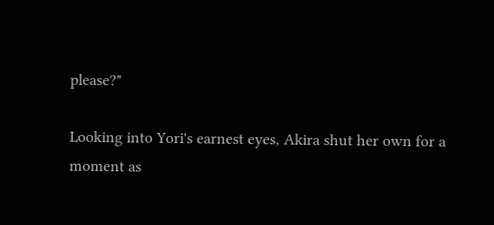please?"

Looking into Yori's earnest eyes, Akira shut her own for a moment as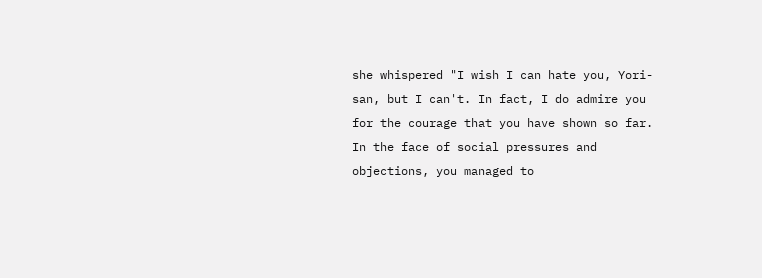she whispered "I wish I can hate you, Yori-san, but I can't. In fact, I do admire you for the courage that you have shown so far. In the face of social pressures and objections, you managed to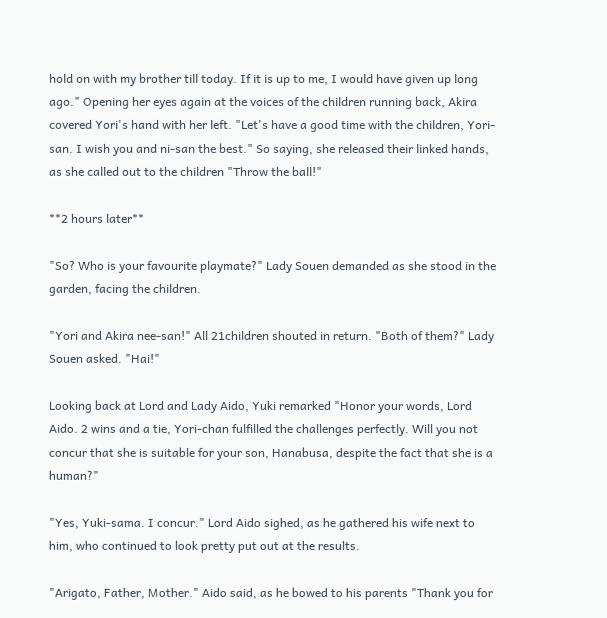hold on with my brother till today. If it is up to me, I would have given up long ago." Opening her eyes again at the voices of the children running back, Akira covered Yori's hand with her left. "Let's have a good time with the children, Yori-san. I wish you and ni-san the best." So saying, she released their linked hands, as she called out to the children "Throw the ball!"

**2 hours later**

"So? Who is your favourite playmate?" Lady Souen demanded as she stood in the garden, facing the children.

"Yori and Akira nee-san!" All 21children shouted in return. "Both of them?" Lady Souen asked. "Hai!"

Looking back at Lord and Lady Aido, Yuki remarked "Honor your words, Lord Aido. 2 wins and a tie, Yori-chan fulfilled the challenges perfectly. Will you not concur that she is suitable for your son, Hanabusa, despite the fact that she is a human?"

"Yes, Yuki-sama. I concur." Lord Aido sighed, as he gathered his wife next to him, who continued to look pretty put out at the results.

"Arigato, Father, Mother." Aido said, as he bowed to his parents "Thank you for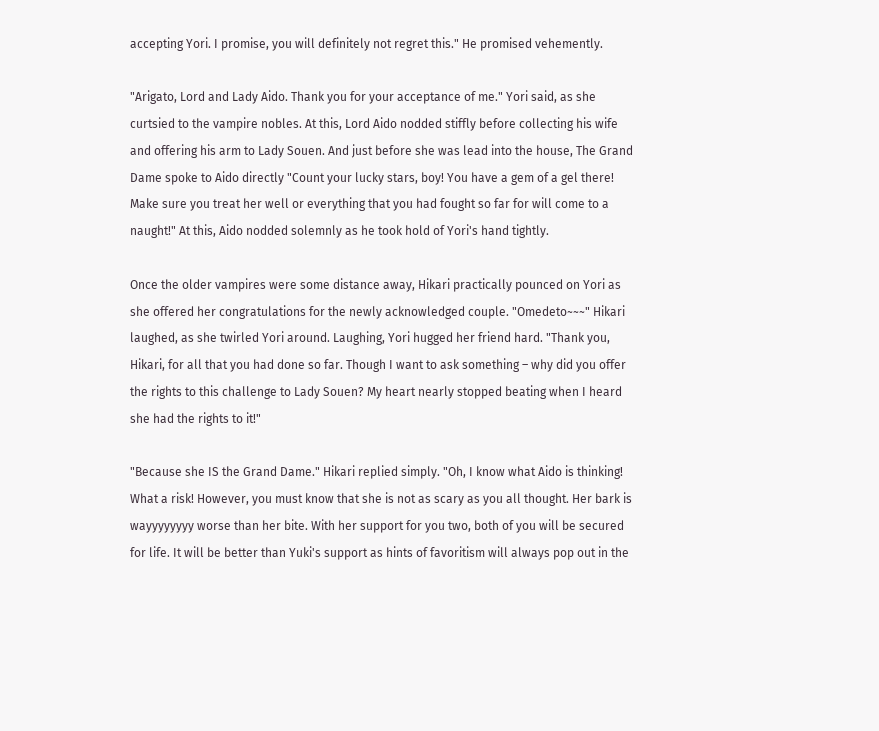accepting Yori. I promise, you will definitely not regret this." He promised vehemently.

"Arigato, Lord and Lady Aido. Thank you for your acceptance of me." Yori said, as she curtsied to the vampire nobles. At this, Lord Aido nodded stiffly before collecting his wife and offering his arm to Lady Souen. And just before she was lead into the house, The Grand Dame spoke to Aido directly "Count your lucky stars, boy! You have a gem of a gel there! Make sure you treat her well or everything that you had fought so far for will come to a naught!" At this, Aido nodded solemnly as he took hold of Yori's hand tightly.

Once the older vampires were some distance away, Hikari practically pounced on Yori as she offered her congratulations for the newly acknowledged couple. "Omedeto~~~" Hikari laughed, as she twirled Yori around. Laughing, Yori hugged her friend hard. "Thank you, Hikari, for all that you had done so far. Though I want to ask something – why did you offer the rights to this challenge to Lady Souen? My heart nearly stopped beating when I heard she had the rights to it!"

"Because she IS the Grand Dame." Hikari replied simply. "Oh, I know what Aido is thinking! What a risk! However, you must know that she is not as scary as you all thought. Her bark is wayyyyyyyy worse than her bite. With her support for you two, both of you will be secured for life. It will be better than Yuki's support as hints of favoritism will always pop out in the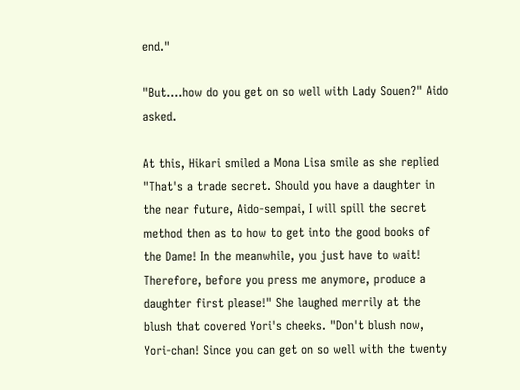end."

"But….how do you get on so well with Lady Souen?" Aido asked.

At this, Hikari smiled a Mona Lisa smile as she replied "That's a trade secret. Should you have a daughter in the near future, Aido-sempai, I will spill the secret method then as to how to get into the good books of the Dame! In the meanwhile, you just have to wait! Therefore, before you press me anymore, produce a daughter first please!" She laughed merrily at the blush that covered Yori's cheeks. "Don't blush now, Yori-chan! Since you can get on so well with the twenty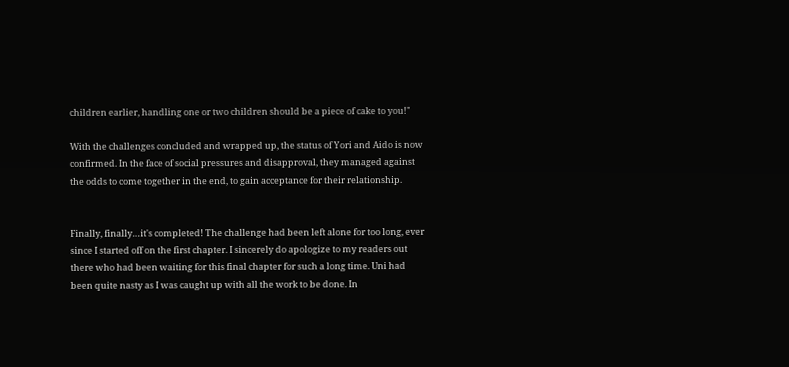children earlier, handling one or two children should be a piece of cake to you!"

With the challenges concluded and wrapped up, the status of Yori and Aido is now confirmed. In the face of social pressures and disapproval, they managed against the odds to come together in the end, to gain acceptance for their relationship.


Finally, finally…it's completed! The challenge had been left alone for too long, ever since I started off on the first chapter. I sincerely do apologize to my readers out there who had been waiting for this final chapter for such a long time. Uni had been quite nasty as I was caught up with all the work to be done. In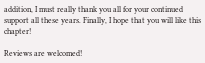addition, I must really thank you all for your continued support all these years. Finally, I hope that you will like this chapter!

Reviews are welcomed!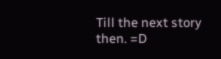Till the next story then. =D